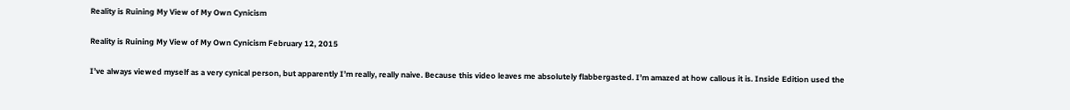Reality is Ruining My View of My Own Cynicism

Reality is Ruining My View of My Own Cynicism February 12, 2015

I’ve always viewed myself as a very cynical person, but apparently I’m really, really naive. Because this video leaves me absolutely flabbergasted. I’m amazed at how callous it is. Inside Edition used the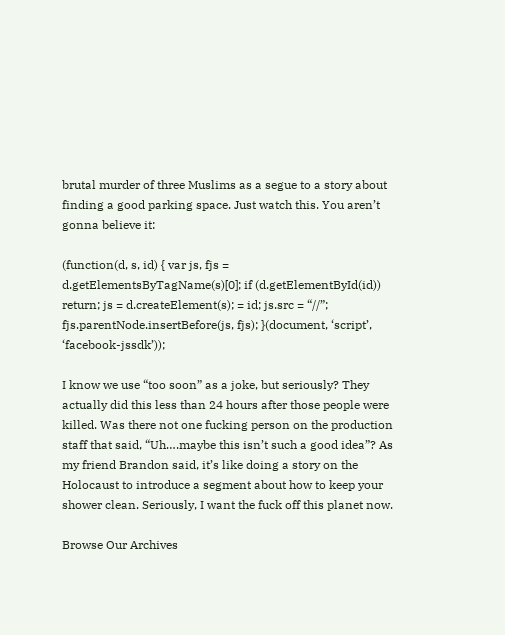brutal murder of three Muslims as a segue to a story about finding a good parking space. Just watch this. You aren’t gonna believe it:

(function(d, s, id) { var js, fjs = d.getElementsByTagName(s)[0]; if (d.getElementById(id)) return; js = d.createElement(s); = id; js.src = “//”; fjs.parentNode.insertBefore(js, fjs); }(document, ‘script’, ‘facebook-jssdk’));

I know we use “too soon” as a joke, but seriously? They actually did this less than 24 hours after those people were killed. Was there not one fucking person on the production staff that said, “Uh….maybe this isn’t such a good idea”? As my friend Brandon said, it’s like doing a story on the Holocaust to introduce a segment about how to keep your shower clean. Seriously, I want the fuck off this planet now.

Browse Our Archives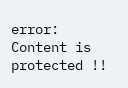error: Content is protected !!